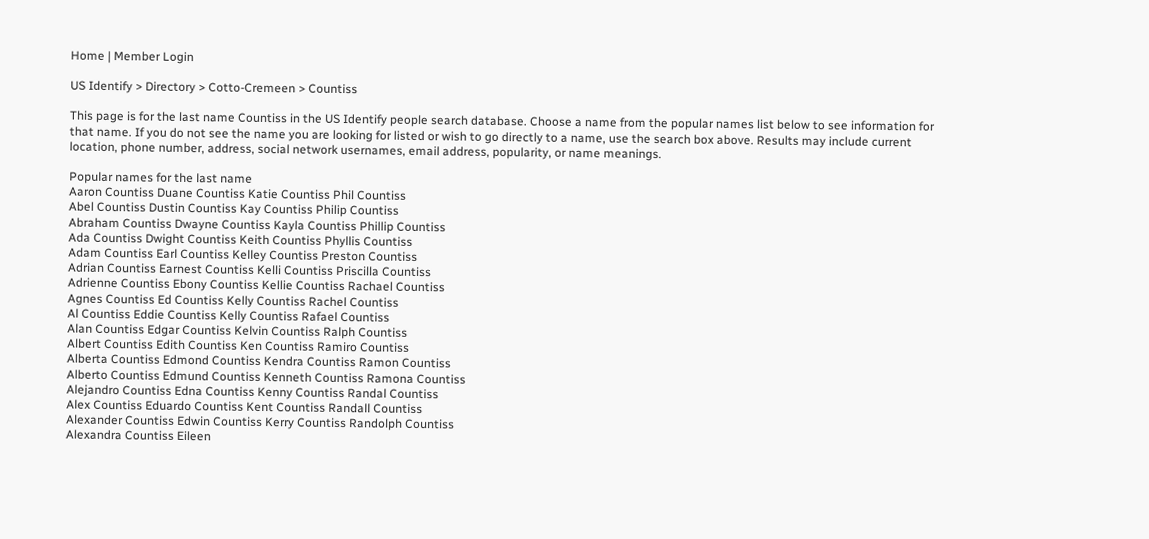Home | Member Login

US Identify > Directory > Cotto-Cremeen > Countiss

This page is for the last name Countiss in the US Identify people search database. Choose a name from the popular names list below to see information for that name. If you do not see the name you are looking for listed or wish to go directly to a name, use the search box above. Results may include current location, phone number, address, social network usernames, email address, popularity, or name meanings.

Popular names for the last name
Aaron Countiss Duane Countiss Katie Countiss Phil Countiss
Abel Countiss Dustin Countiss Kay Countiss Philip Countiss
Abraham Countiss Dwayne Countiss Kayla Countiss Phillip Countiss
Ada Countiss Dwight Countiss Keith Countiss Phyllis Countiss
Adam Countiss Earl Countiss Kelley Countiss Preston Countiss
Adrian Countiss Earnest Countiss Kelli Countiss Priscilla Countiss
Adrienne Countiss Ebony Countiss Kellie Countiss Rachael Countiss
Agnes Countiss Ed Countiss Kelly Countiss Rachel Countiss
Al Countiss Eddie Countiss Kelly Countiss Rafael Countiss
Alan Countiss Edgar Countiss Kelvin Countiss Ralph Countiss
Albert Countiss Edith Countiss Ken Countiss Ramiro Countiss
Alberta Countiss Edmond Countiss Kendra Countiss Ramon Countiss
Alberto Countiss Edmund Countiss Kenneth Countiss Ramona Countiss
Alejandro Countiss Edna Countiss Kenny Countiss Randal Countiss
Alex Countiss Eduardo Countiss Kent Countiss Randall Countiss
Alexander Countiss Edwin Countiss Kerry Countiss Randolph Countiss
Alexandra Countiss Eileen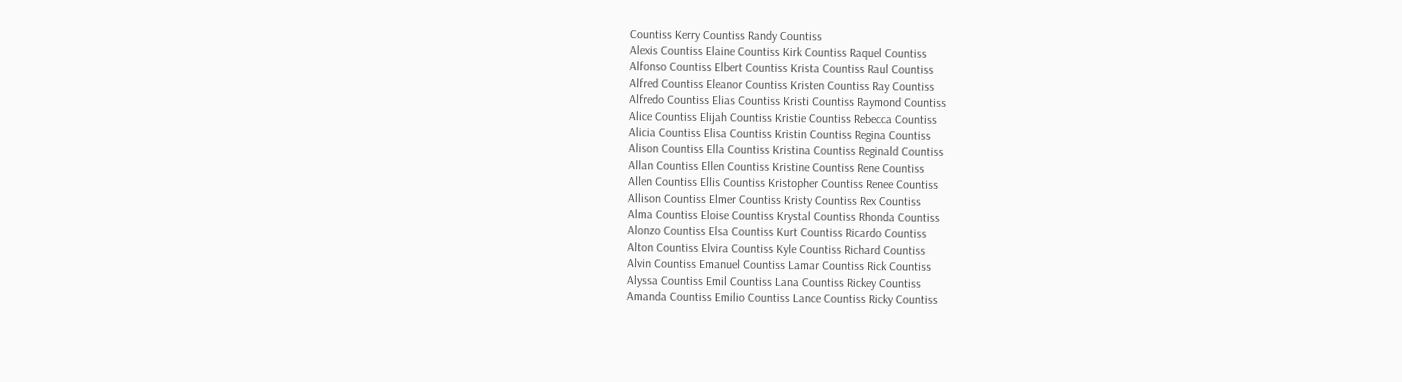Countiss Kerry Countiss Randy Countiss
Alexis Countiss Elaine Countiss Kirk Countiss Raquel Countiss
Alfonso Countiss Elbert Countiss Krista Countiss Raul Countiss
Alfred Countiss Eleanor Countiss Kristen Countiss Ray Countiss
Alfredo Countiss Elias Countiss Kristi Countiss Raymond Countiss
Alice Countiss Elijah Countiss Kristie Countiss Rebecca Countiss
Alicia Countiss Elisa Countiss Kristin Countiss Regina Countiss
Alison Countiss Ella Countiss Kristina Countiss Reginald Countiss
Allan Countiss Ellen Countiss Kristine Countiss Rene Countiss
Allen Countiss Ellis Countiss Kristopher Countiss Renee Countiss
Allison Countiss Elmer Countiss Kristy Countiss Rex Countiss
Alma Countiss Eloise Countiss Krystal Countiss Rhonda Countiss
Alonzo Countiss Elsa Countiss Kurt Countiss Ricardo Countiss
Alton Countiss Elvira Countiss Kyle Countiss Richard Countiss
Alvin Countiss Emanuel Countiss Lamar Countiss Rick Countiss
Alyssa Countiss Emil Countiss Lana Countiss Rickey Countiss
Amanda Countiss Emilio Countiss Lance Countiss Ricky Countiss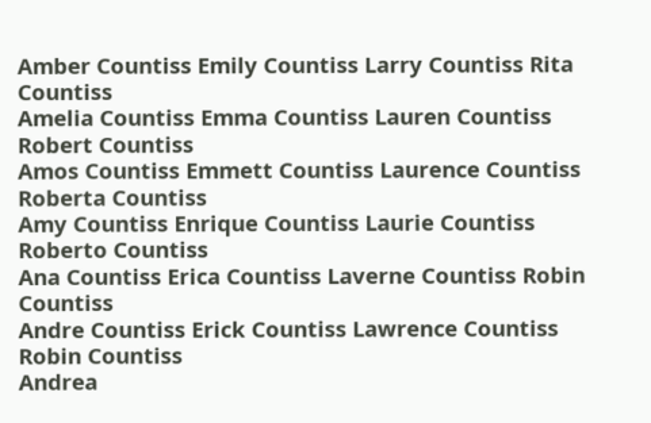Amber Countiss Emily Countiss Larry Countiss Rita Countiss
Amelia Countiss Emma Countiss Lauren Countiss Robert Countiss
Amos Countiss Emmett Countiss Laurence Countiss Roberta Countiss
Amy Countiss Enrique Countiss Laurie Countiss Roberto Countiss
Ana Countiss Erica Countiss Laverne Countiss Robin Countiss
Andre Countiss Erick Countiss Lawrence Countiss Robin Countiss
Andrea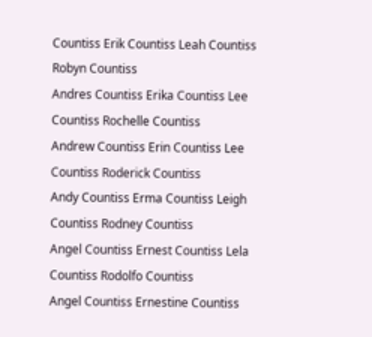Countiss Erik Countiss Leah Countiss Robyn Countiss
Andres Countiss Erika Countiss Lee Countiss Rochelle Countiss
Andrew Countiss Erin Countiss Lee Countiss Roderick Countiss
Andy Countiss Erma Countiss Leigh Countiss Rodney Countiss
Angel Countiss Ernest Countiss Lela Countiss Rodolfo Countiss
Angel Countiss Ernestine Countiss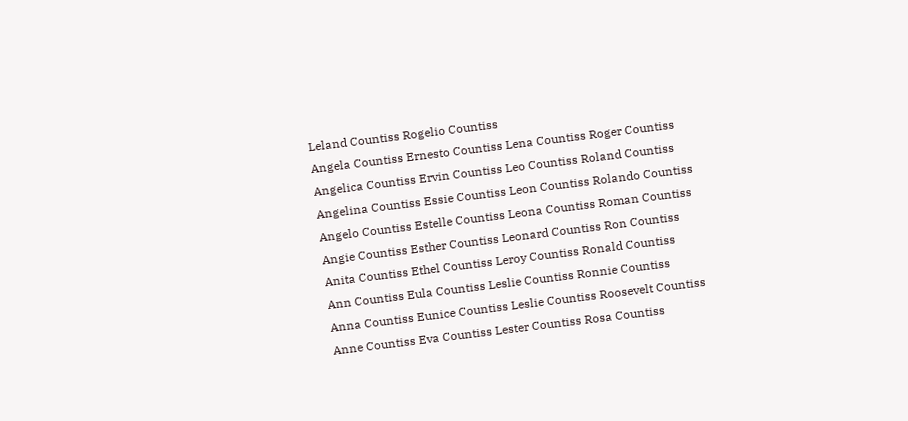Leland Countiss Rogelio Countiss
Angela Countiss Ernesto Countiss Lena Countiss Roger Countiss
Angelica Countiss Ervin Countiss Leo Countiss Roland Countiss
Angelina Countiss Essie Countiss Leon Countiss Rolando Countiss
Angelo Countiss Estelle Countiss Leona Countiss Roman Countiss
Angie Countiss Esther Countiss Leonard Countiss Ron Countiss
Anita Countiss Ethel Countiss Leroy Countiss Ronald Countiss
Ann Countiss Eula Countiss Leslie Countiss Ronnie Countiss
Anna Countiss Eunice Countiss Leslie Countiss Roosevelt Countiss
Anne Countiss Eva Countiss Lester Countiss Rosa Countiss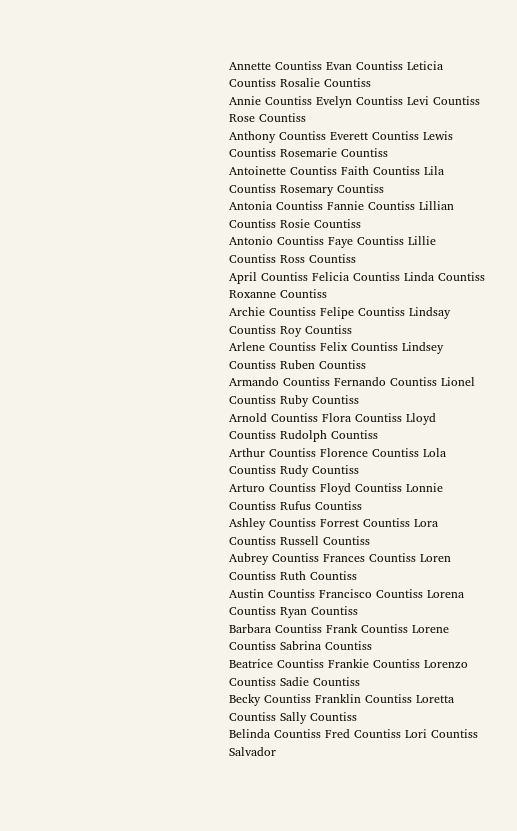Annette Countiss Evan Countiss Leticia Countiss Rosalie Countiss
Annie Countiss Evelyn Countiss Levi Countiss Rose Countiss
Anthony Countiss Everett Countiss Lewis Countiss Rosemarie Countiss
Antoinette Countiss Faith Countiss Lila Countiss Rosemary Countiss
Antonia Countiss Fannie Countiss Lillian Countiss Rosie Countiss
Antonio Countiss Faye Countiss Lillie Countiss Ross Countiss
April Countiss Felicia Countiss Linda Countiss Roxanne Countiss
Archie Countiss Felipe Countiss Lindsay Countiss Roy Countiss
Arlene Countiss Felix Countiss Lindsey Countiss Ruben Countiss
Armando Countiss Fernando Countiss Lionel Countiss Ruby Countiss
Arnold Countiss Flora Countiss Lloyd Countiss Rudolph Countiss
Arthur Countiss Florence Countiss Lola Countiss Rudy Countiss
Arturo Countiss Floyd Countiss Lonnie Countiss Rufus Countiss
Ashley Countiss Forrest Countiss Lora Countiss Russell Countiss
Aubrey Countiss Frances Countiss Loren Countiss Ruth Countiss
Austin Countiss Francisco Countiss Lorena Countiss Ryan Countiss
Barbara Countiss Frank Countiss Lorene Countiss Sabrina Countiss
Beatrice Countiss Frankie Countiss Lorenzo Countiss Sadie Countiss
Becky Countiss Franklin Countiss Loretta Countiss Sally Countiss
Belinda Countiss Fred Countiss Lori Countiss Salvador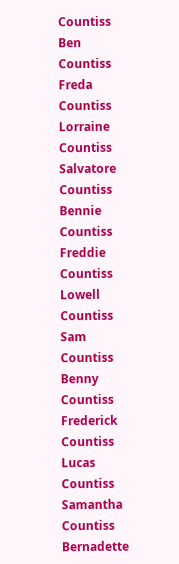Countiss
Ben Countiss Freda Countiss Lorraine Countiss Salvatore Countiss
Bennie Countiss Freddie Countiss Lowell Countiss Sam Countiss
Benny Countiss Frederick Countiss Lucas Countiss Samantha Countiss
Bernadette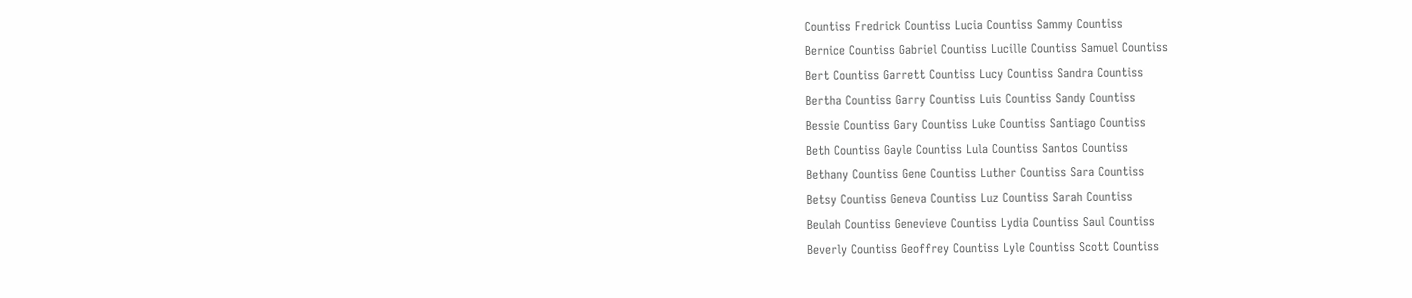Countiss Fredrick Countiss Lucia Countiss Sammy Countiss
Bernice Countiss Gabriel Countiss Lucille Countiss Samuel Countiss
Bert Countiss Garrett Countiss Lucy Countiss Sandra Countiss
Bertha Countiss Garry Countiss Luis Countiss Sandy Countiss
Bessie Countiss Gary Countiss Luke Countiss Santiago Countiss
Beth Countiss Gayle Countiss Lula Countiss Santos Countiss
Bethany Countiss Gene Countiss Luther Countiss Sara Countiss
Betsy Countiss Geneva Countiss Luz Countiss Sarah Countiss
Beulah Countiss Genevieve Countiss Lydia Countiss Saul Countiss
Beverly Countiss Geoffrey Countiss Lyle Countiss Scott Countiss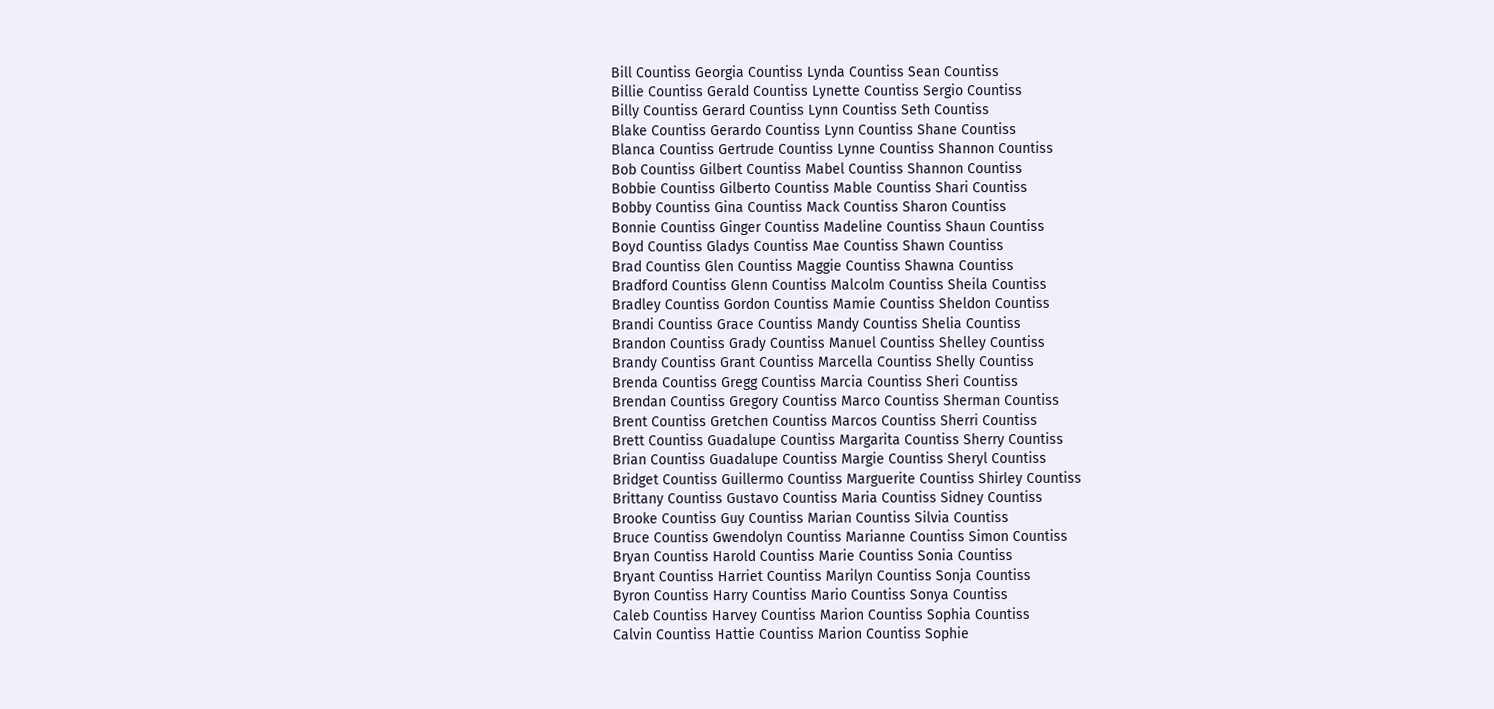Bill Countiss Georgia Countiss Lynda Countiss Sean Countiss
Billie Countiss Gerald Countiss Lynette Countiss Sergio Countiss
Billy Countiss Gerard Countiss Lynn Countiss Seth Countiss
Blake Countiss Gerardo Countiss Lynn Countiss Shane Countiss
Blanca Countiss Gertrude Countiss Lynne Countiss Shannon Countiss
Bob Countiss Gilbert Countiss Mabel Countiss Shannon Countiss
Bobbie Countiss Gilberto Countiss Mable Countiss Shari Countiss
Bobby Countiss Gina Countiss Mack Countiss Sharon Countiss
Bonnie Countiss Ginger Countiss Madeline Countiss Shaun Countiss
Boyd Countiss Gladys Countiss Mae Countiss Shawn Countiss
Brad Countiss Glen Countiss Maggie Countiss Shawna Countiss
Bradford Countiss Glenn Countiss Malcolm Countiss Sheila Countiss
Bradley Countiss Gordon Countiss Mamie Countiss Sheldon Countiss
Brandi Countiss Grace Countiss Mandy Countiss Shelia Countiss
Brandon Countiss Grady Countiss Manuel Countiss Shelley Countiss
Brandy Countiss Grant Countiss Marcella Countiss Shelly Countiss
Brenda Countiss Gregg Countiss Marcia Countiss Sheri Countiss
Brendan Countiss Gregory Countiss Marco Countiss Sherman Countiss
Brent Countiss Gretchen Countiss Marcos Countiss Sherri Countiss
Brett Countiss Guadalupe Countiss Margarita Countiss Sherry Countiss
Brian Countiss Guadalupe Countiss Margie Countiss Sheryl Countiss
Bridget Countiss Guillermo Countiss Marguerite Countiss Shirley Countiss
Brittany Countiss Gustavo Countiss Maria Countiss Sidney Countiss
Brooke Countiss Guy Countiss Marian Countiss Silvia Countiss
Bruce Countiss Gwendolyn Countiss Marianne Countiss Simon Countiss
Bryan Countiss Harold Countiss Marie Countiss Sonia Countiss
Bryant Countiss Harriet Countiss Marilyn Countiss Sonja Countiss
Byron Countiss Harry Countiss Mario Countiss Sonya Countiss
Caleb Countiss Harvey Countiss Marion Countiss Sophia Countiss
Calvin Countiss Hattie Countiss Marion Countiss Sophie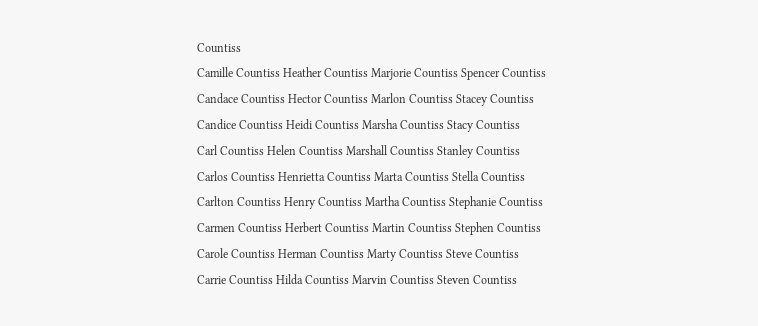Countiss
Camille Countiss Heather Countiss Marjorie Countiss Spencer Countiss
Candace Countiss Hector Countiss Marlon Countiss Stacey Countiss
Candice Countiss Heidi Countiss Marsha Countiss Stacy Countiss
Carl Countiss Helen Countiss Marshall Countiss Stanley Countiss
Carlos Countiss Henrietta Countiss Marta Countiss Stella Countiss
Carlton Countiss Henry Countiss Martha Countiss Stephanie Countiss
Carmen Countiss Herbert Countiss Martin Countiss Stephen Countiss
Carole Countiss Herman Countiss Marty Countiss Steve Countiss
Carrie Countiss Hilda Countiss Marvin Countiss Steven Countiss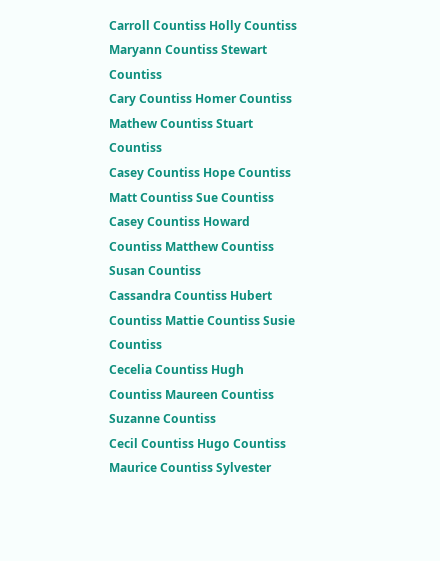Carroll Countiss Holly Countiss Maryann Countiss Stewart Countiss
Cary Countiss Homer Countiss Mathew Countiss Stuart Countiss
Casey Countiss Hope Countiss Matt Countiss Sue Countiss
Casey Countiss Howard Countiss Matthew Countiss Susan Countiss
Cassandra Countiss Hubert Countiss Mattie Countiss Susie Countiss
Cecelia Countiss Hugh Countiss Maureen Countiss Suzanne Countiss
Cecil Countiss Hugo Countiss Maurice Countiss Sylvester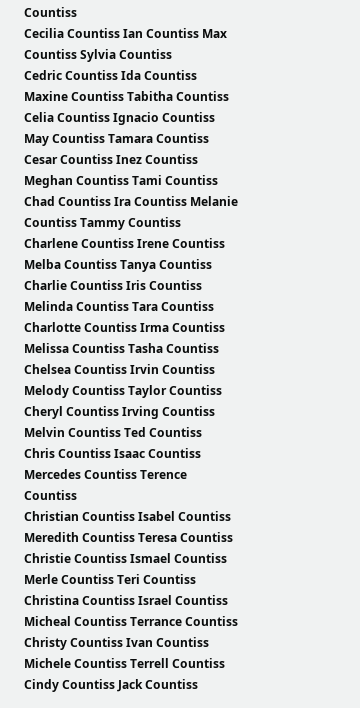Countiss
Cecilia Countiss Ian Countiss Max Countiss Sylvia Countiss
Cedric Countiss Ida Countiss Maxine Countiss Tabitha Countiss
Celia Countiss Ignacio Countiss May Countiss Tamara Countiss
Cesar Countiss Inez Countiss Meghan Countiss Tami Countiss
Chad Countiss Ira Countiss Melanie Countiss Tammy Countiss
Charlene Countiss Irene Countiss Melba Countiss Tanya Countiss
Charlie Countiss Iris Countiss Melinda Countiss Tara Countiss
Charlotte Countiss Irma Countiss Melissa Countiss Tasha Countiss
Chelsea Countiss Irvin Countiss Melody Countiss Taylor Countiss
Cheryl Countiss Irving Countiss Melvin Countiss Ted Countiss
Chris Countiss Isaac Countiss Mercedes Countiss Terence Countiss
Christian Countiss Isabel Countiss Meredith Countiss Teresa Countiss
Christie Countiss Ismael Countiss Merle Countiss Teri Countiss
Christina Countiss Israel Countiss Micheal Countiss Terrance Countiss
Christy Countiss Ivan Countiss Michele Countiss Terrell Countiss
Cindy Countiss Jack Countiss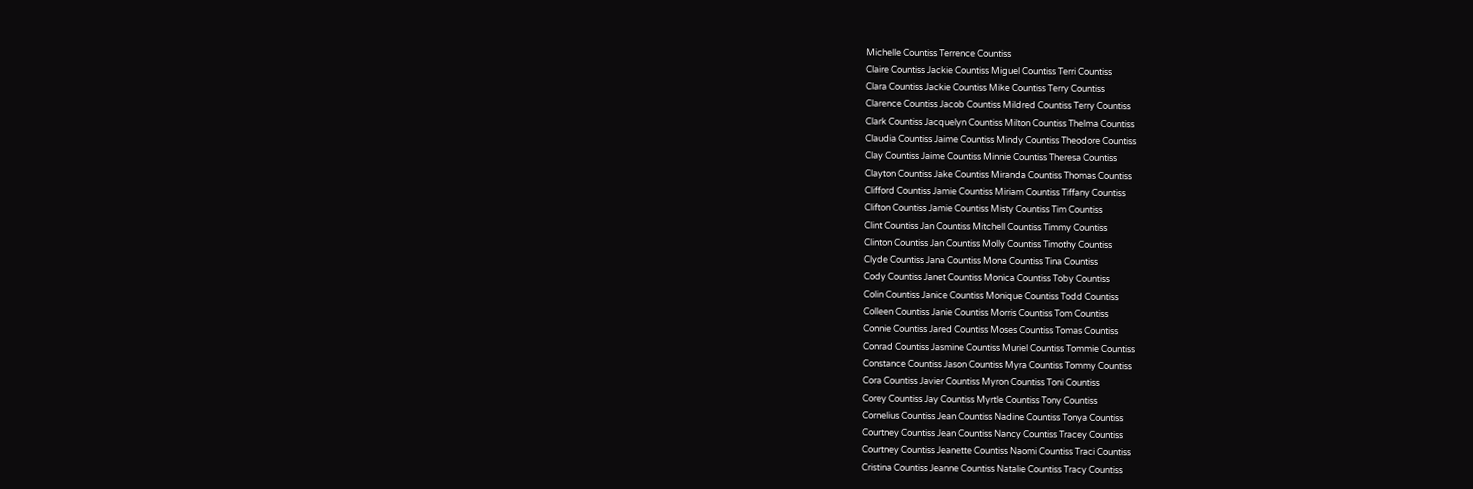Michelle Countiss Terrence Countiss
Claire Countiss Jackie Countiss Miguel Countiss Terri Countiss
Clara Countiss Jackie Countiss Mike Countiss Terry Countiss
Clarence Countiss Jacob Countiss Mildred Countiss Terry Countiss
Clark Countiss Jacquelyn Countiss Milton Countiss Thelma Countiss
Claudia Countiss Jaime Countiss Mindy Countiss Theodore Countiss
Clay Countiss Jaime Countiss Minnie Countiss Theresa Countiss
Clayton Countiss Jake Countiss Miranda Countiss Thomas Countiss
Clifford Countiss Jamie Countiss Miriam Countiss Tiffany Countiss
Clifton Countiss Jamie Countiss Misty Countiss Tim Countiss
Clint Countiss Jan Countiss Mitchell Countiss Timmy Countiss
Clinton Countiss Jan Countiss Molly Countiss Timothy Countiss
Clyde Countiss Jana Countiss Mona Countiss Tina Countiss
Cody Countiss Janet Countiss Monica Countiss Toby Countiss
Colin Countiss Janice Countiss Monique Countiss Todd Countiss
Colleen Countiss Janie Countiss Morris Countiss Tom Countiss
Connie Countiss Jared Countiss Moses Countiss Tomas Countiss
Conrad Countiss Jasmine Countiss Muriel Countiss Tommie Countiss
Constance Countiss Jason Countiss Myra Countiss Tommy Countiss
Cora Countiss Javier Countiss Myron Countiss Toni Countiss
Corey Countiss Jay Countiss Myrtle Countiss Tony Countiss
Cornelius Countiss Jean Countiss Nadine Countiss Tonya Countiss
Courtney Countiss Jean Countiss Nancy Countiss Tracey Countiss
Courtney Countiss Jeanette Countiss Naomi Countiss Traci Countiss
Cristina Countiss Jeanne Countiss Natalie Countiss Tracy Countiss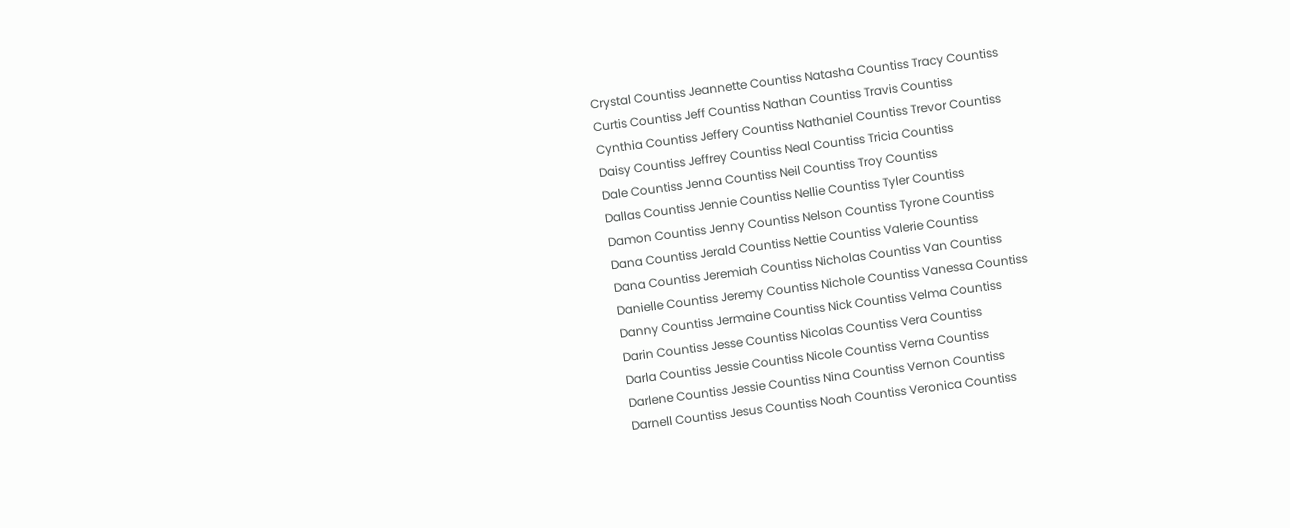Crystal Countiss Jeannette Countiss Natasha Countiss Tracy Countiss
Curtis Countiss Jeff Countiss Nathan Countiss Travis Countiss
Cynthia Countiss Jeffery Countiss Nathaniel Countiss Trevor Countiss
Daisy Countiss Jeffrey Countiss Neal Countiss Tricia Countiss
Dale Countiss Jenna Countiss Neil Countiss Troy Countiss
Dallas Countiss Jennie Countiss Nellie Countiss Tyler Countiss
Damon Countiss Jenny Countiss Nelson Countiss Tyrone Countiss
Dana Countiss Jerald Countiss Nettie Countiss Valerie Countiss
Dana Countiss Jeremiah Countiss Nicholas Countiss Van Countiss
Danielle Countiss Jeremy Countiss Nichole Countiss Vanessa Countiss
Danny Countiss Jermaine Countiss Nick Countiss Velma Countiss
Darin Countiss Jesse Countiss Nicolas Countiss Vera Countiss
Darla Countiss Jessie Countiss Nicole Countiss Verna Countiss
Darlene Countiss Jessie Countiss Nina Countiss Vernon Countiss
Darnell Countiss Jesus Countiss Noah Countiss Veronica Countiss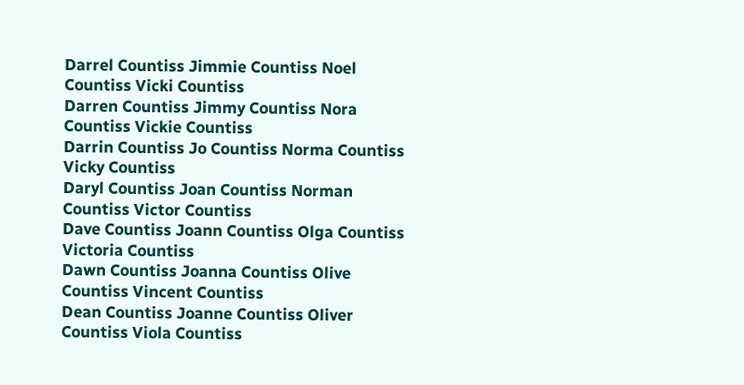Darrel Countiss Jimmie Countiss Noel Countiss Vicki Countiss
Darren Countiss Jimmy Countiss Nora Countiss Vickie Countiss
Darrin Countiss Jo Countiss Norma Countiss Vicky Countiss
Daryl Countiss Joan Countiss Norman Countiss Victor Countiss
Dave Countiss Joann Countiss Olga Countiss Victoria Countiss
Dawn Countiss Joanna Countiss Olive Countiss Vincent Countiss
Dean Countiss Joanne Countiss Oliver Countiss Viola Countiss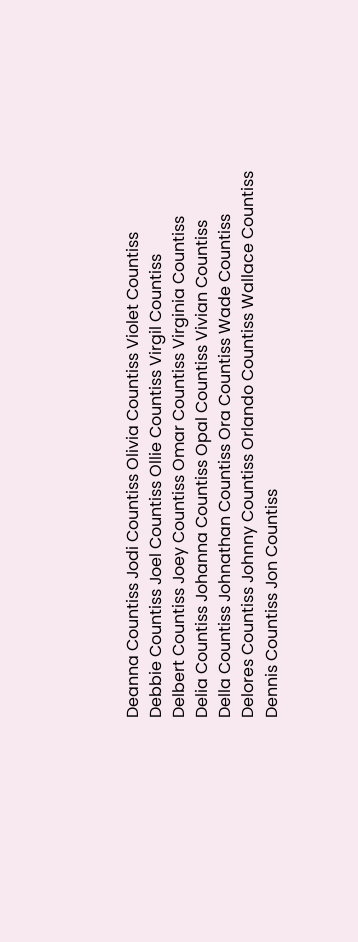Deanna Countiss Jodi Countiss Olivia Countiss Violet Countiss
Debbie Countiss Joel Countiss Ollie Countiss Virgil Countiss
Delbert Countiss Joey Countiss Omar Countiss Virginia Countiss
Delia Countiss Johanna Countiss Opal Countiss Vivian Countiss
Della Countiss Johnathan Countiss Ora Countiss Wade Countiss
Delores Countiss Johnny Countiss Orlando Countiss Wallace Countiss
Dennis Countiss Jon Countiss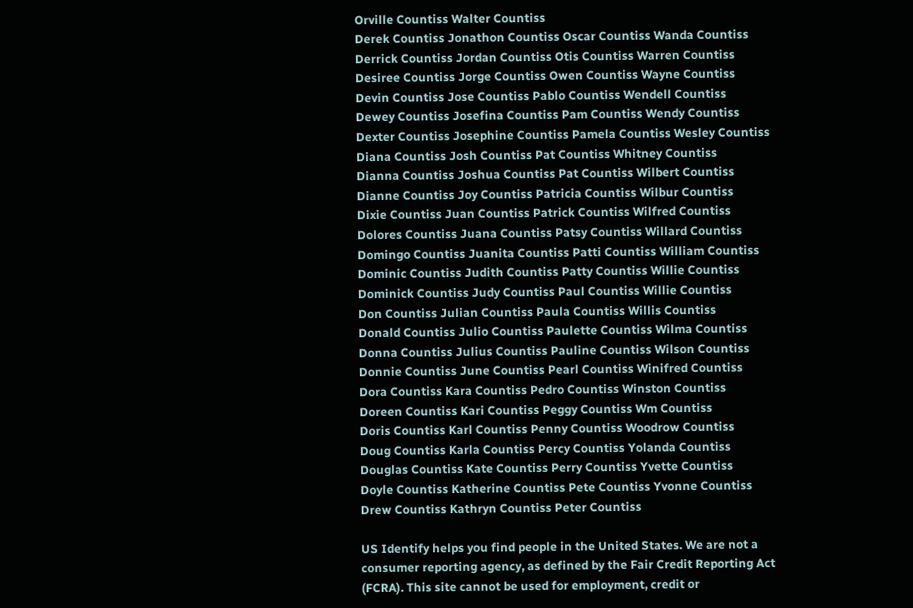Orville Countiss Walter Countiss
Derek Countiss Jonathon Countiss Oscar Countiss Wanda Countiss
Derrick Countiss Jordan Countiss Otis Countiss Warren Countiss
Desiree Countiss Jorge Countiss Owen Countiss Wayne Countiss
Devin Countiss Jose Countiss Pablo Countiss Wendell Countiss
Dewey Countiss Josefina Countiss Pam Countiss Wendy Countiss
Dexter Countiss Josephine Countiss Pamela Countiss Wesley Countiss
Diana Countiss Josh Countiss Pat Countiss Whitney Countiss
Dianna Countiss Joshua Countiss Pat Countiss Wilbert Countiss
Dianne Countiss Joy Countiss Patricia Countiss Wilbur Countiss
Dixie Countiss Juan Countiss Patrick Countiss Wilfred Countiss
Dolores Countiss Juana Countiss Patsy Countiss Willard Countiss
Domingo Countiss Juanita Countiss Patti Countiss William Countiss
Dominic Countiss Judith Countiss Patty Countiss Willie Countiss
Dominick Countiss Judy Countiss Paul Countiss Willie Countiss
Don Countiss Julian Countiss Paula Countiss Willis Countiss
Donald Countiss Julio Countiss Paulette Countiss Wilma Countiss
Donna Countiss Julius Countiss Pauline Countiss Wilson Countiss
Donnie Countiss June Countiss Pearl Countiss Winifred Countiss
Dora Countiss Kara Countiss Pedro Countiss Winston Countiss
Doreen Countiss Kari Countiss Peggy Countiss Wm Countiss
Doris Countiss Karl Countiss Penny Countiss Woodrow Countiss
Doug Countiss Karla Countiss Percy Countiss Yolanda Countiss
Douglas Countiss Kate Countiss Perry Countiss Yvette Countiss
Doyle Countiss Katherine Countiss Pete Countiss Yvonne Countiss
Drew Countiss Kathryn Countiss Peter Countiss

US Identify helps you find people in the United States. We are not a consumer reporting agency, as defined by the Fair Credit Reporting Act (FCRA). This site cannot be used for employment, credit or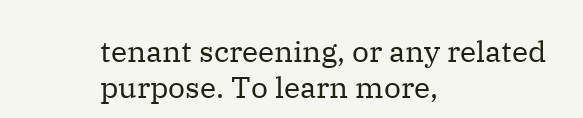tenant screening, or any related purpose. To learn more,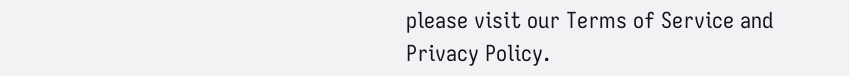please visit our Terms of Service and Privacy Policy.